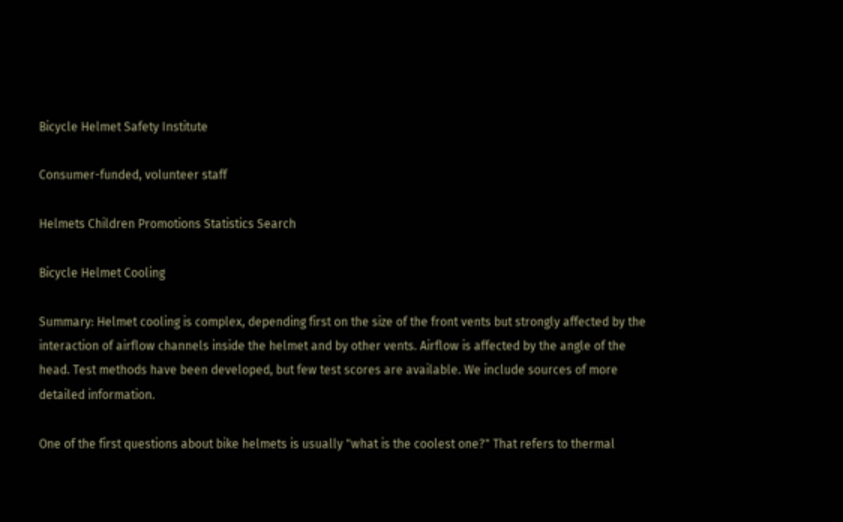Bicycle Helmet Safety Institute

Consumer-funded, volunteer staff

Helmets Children Promotions Statistics Search

Bicycle Helmet Cooling

Summary: Helmet cooling is complex, depending first on the size of the front vents but strongly affected by the interaction of airflow channels inside the helmet and by other vents. Airflow is affected by the angle of the head. Test methods have been developed, but few test scores are available. We include sources of more detailed information.

One of the first questions about bike helmets is usually "what is the coolest one?" That refers to thermal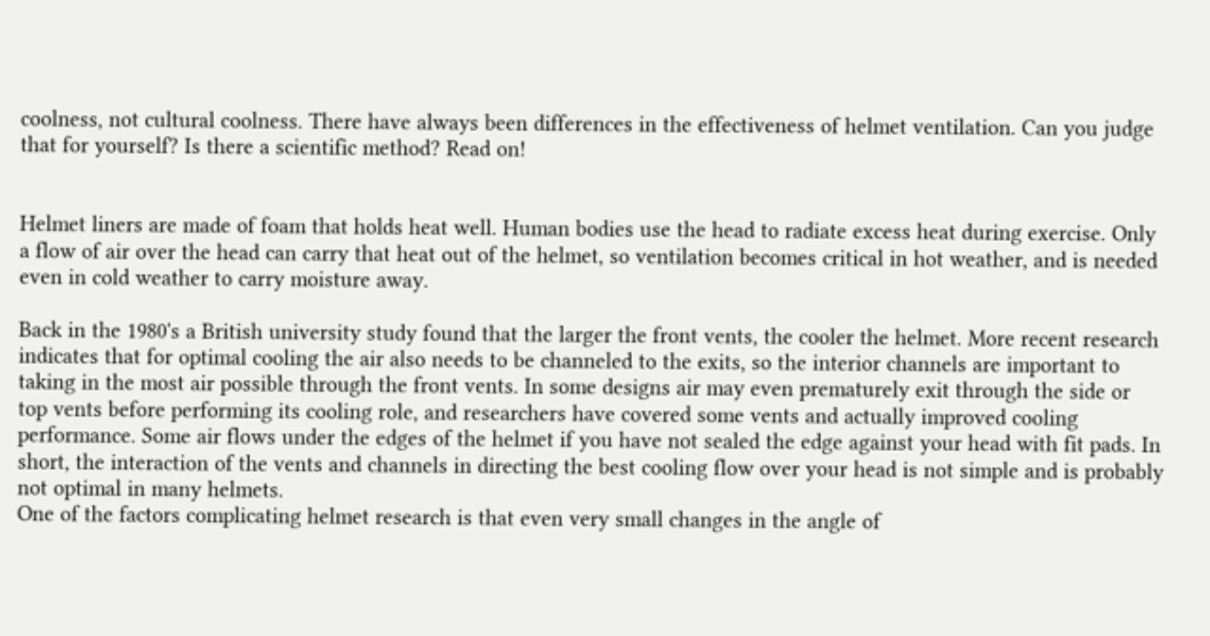coolness, not cultural coolness. There have always been differences in the effectiveness of helmet ventilation. Can you judge that for yourself? Is there a scientific method? Read on!


Helmet liners are made of foam that holds heat well. Human bodies use the head to radiate excess heat during exercise. Only a flow of air over the head can carry that heat out of the helmet, so ventilation becomes critical in hot weather, and is needed even in cold weather to carry moisture away.

Back in the 1980's a British university study found that the larger the front vents, the cooler the helmet. More recent research indicates that for optimal cooling the air also needs to be channeled to the exits, so the interior channels are important to taking in the most air possible through the front vents. In some designs air may even prematurely exit through the side or top vents before performing its cooling role, and researchers have covered some vents and actually improved cooling performance. Some air flows under the edges of the helmet if you have not sealed the edge against your head with fit pads. In short, the interaction of the vents and channels in directing the best cooling flow over your head is not simple and is probably not optimal in many helmets.
One of the factors complicating helmet research is that even very small changes in the angle of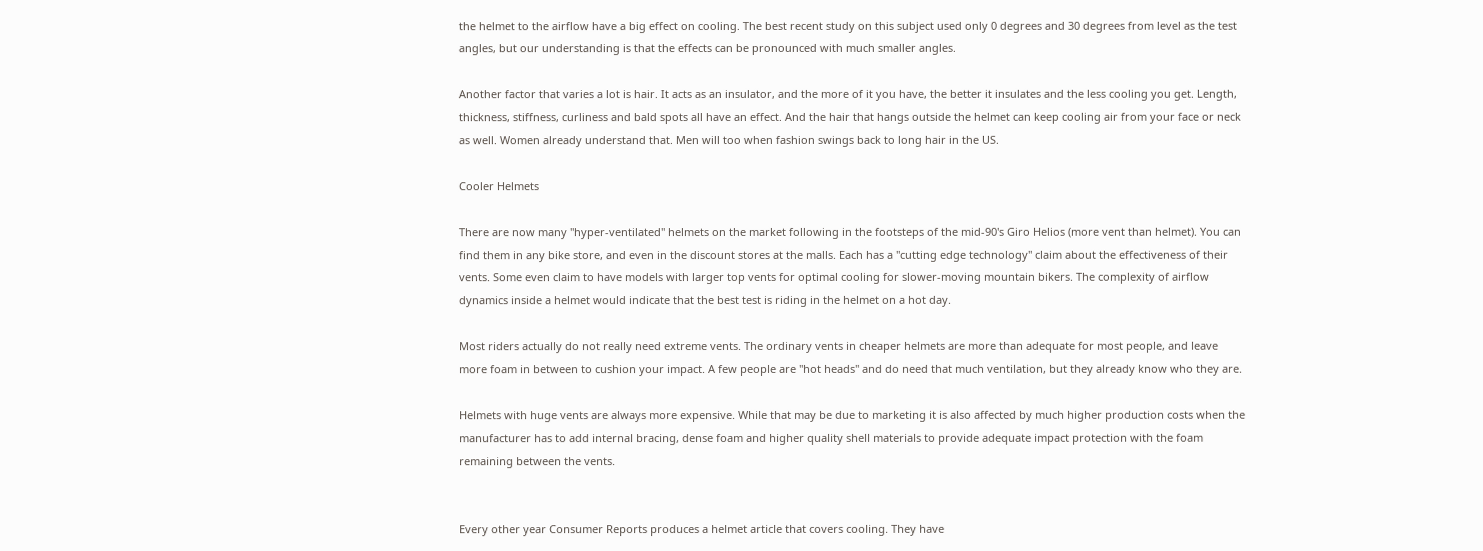the helmet to the airflow have a big effect on cooling. The best recent study on this subject used only 0 degrees and 30 degrees from level as the test angles, but our understanding is that the effects can be pronounced with much smaller angles.

Another factor that varies a lot is hair. It acts as an insulator, and the more of it you have, the better it insulates and the less cooling you get. Length, thickness, stiffness, curliness and bald spots all have an effect. And the hair that hangs outside the helmet can keep cooling air from your face or neck as well. Women already understand that. Men will too when fashion swings back to long hair in the US.

Cooler Helmets

There are now many "hyper-ventilated" helmets on the market following in the footsteps of the mid-90's Giro Helios (more vent than helmet). You can find them in any bike store, and even in the discount stores at the malls. Each has a "cutting edge technology" claim about the effectiveness of their vents. Some even claim to have models with larger top vents for optimal cooling for slower-moving mountain bikers. The complexity of airflow dynamics inside a helmet would indicate that the best test is riding in the helmet on a hot day.

Most riders actually do not really need extreme vents. The ordinary vents in cheaper helmets are more than adequate for most people, and leave more foam in between to cushion your impact. A few people are "hot heads" and do need that much ventilation, but they already know who they are.

Helmets with huge vents are always more expensive. While that may be due to marketing it is also affected by much higher production costs when the manufacturer has to add internal bracing, dense foam and higher quality shell materials to provide adequate impact protection with the foam remaining between the vents.


Every other year Consumer Reports produces a helmet article that covers cooling. They have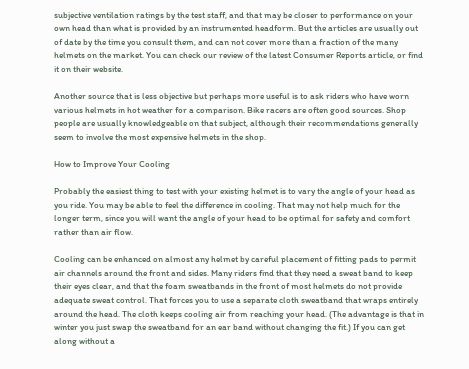subjective ventilation ratings by the test staff, and that may be closer to performance on your own head than what is provided by an instrumented headform. But the articles are usually out of date by the time you consult them, and can not cover more than a fraction of the many helmets on the market. You can check our review of the latest Consumer Reports article, or find it on their website.

Another source that is less objective but perhaps more useful is to ask riders who have worn various helmets in hot weather for a comparison. Bike racers are often good sources. Shop people are usually knowledgeable on that subject, although their recommendations generally seem to involve the most expensive helmets in the shop.

How to Improve Your Cooling

Probably the easiest thing to test with your existing helmet is to vary the angle of your head as you ride. You may be able to feel the difference in cooling. That may not help much for the longer term, since you will want the angle of your head to be optimal for safety and comfort rather than air flow.

Cooling can be enhanced on almost any helmet by careful placement of fitting pads to permit air channels around the front and sides. Many riders find that they need a sweat band to keep their eyes clear, and that the foam sweatbands in the front of most helmets do not provide adequate sweat control. That forces you to use a separate cloth sweatband that wraps entirely around the head. The cloth keeps cooling air from reaching your head. (The advantage is that in winter you just swap the sweatband for an ear band without changing the fit.) If you can get along without a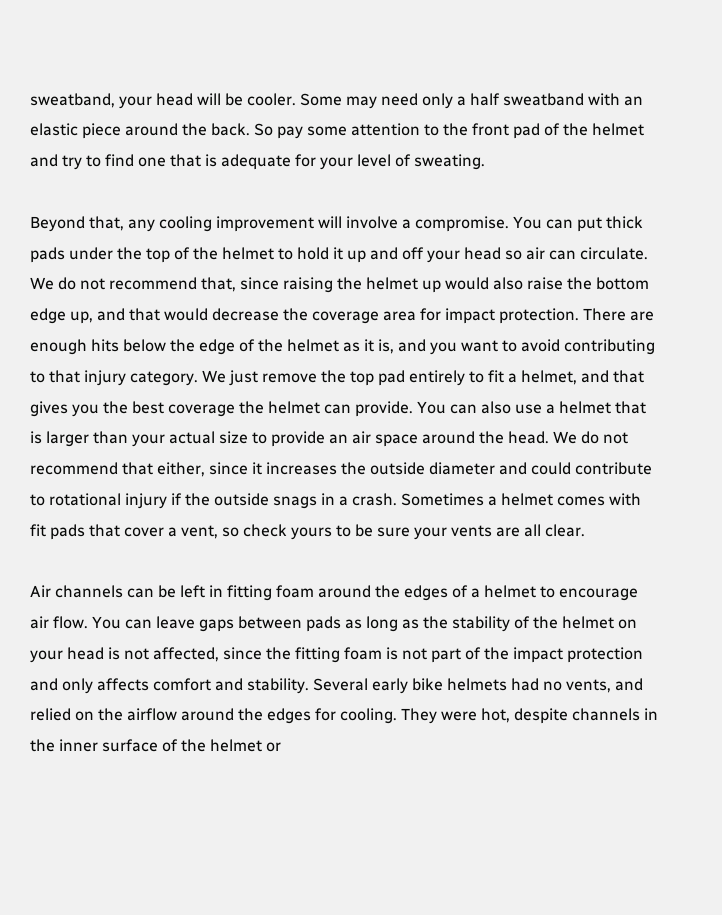sweatband, your head will be cooler. Some may need only a half sweatband with an elastic piece around the back. So pay some attention to the front pad of the helmet and try to find one that is adequate for your level of sweating.

Beyond that, any cooling improvement will involve a compromise. You can put thick pads under the top of the helmet to hold it up and off your head so air can circulate. We do not recommend that, since raising the helmet up would also raise the bottom edge up, and that would decrease the coverage area for impact protection. There are enough hits below the edge of the helmet as it is, and you want to avoid contributing to that injury category. We just remove the top pad entirely to fit a helmet, and that gives you the best coverage the helmet can provide. You can also use a helmet that is larger than your actual size to provide an air space around the head. We do not recommend that either, since it increases the outside diameter and could contribute to rotational injury if the outside snags in a crash. Sometimes a helmet comes with fit pads that cover a vent, so check yours to be sure your vents are all clear.

Air channels can be left in fitting foam around the edges of a helmet to encourage air flow. You can leave gaps between pads as long as the stability of the helmet on your head is not affected, since the fitting foam is not part of the impact protection and only affects comfort and stability. Several early bike helmets had no vents, and relied on the airflow around the edges for cooling. They were hot, despite channels in the inner surface of the helmet or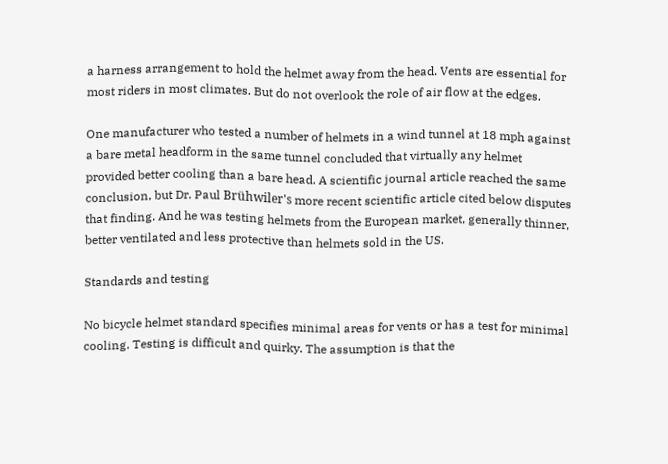a harness arrangement to hold the helmet away from the head. Vents are essential for most riders in most climates. But do not overlook the role of air flow at the edges.

One manufacturer who tested a number of helmets in a wind tunnel at 18 mph against a bare metal headform in the same tunnel concluded that virtually any helmet provided better cooling than a bare head. A scientific journal article reached the same conclusion, but Dr. Paul Brühwiler's more recent scientific article cited below disputes that finding. And he was testing helmets from the European market, generally thinner, better ventilated and less protective than helmets sold in the US.

Standards and testing

No bicycle helmet standard specifies minimal areas for vents or has a test for minimal cooling. Testing is difficult and quirky. The assumption is that the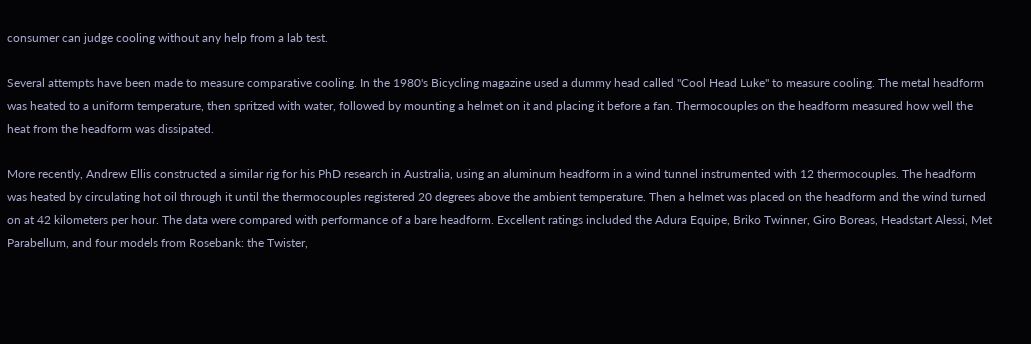consumer can judge cooling without any help from a lab test.

Several attempts have been made to measure comparative cooling. In the 1980's Bicycling magazine used a dummy head called "Cool Head Luke" to measure cooling. The metal headform was heated to a uniform temperature, then spritzed with water, followed by mounting a helmet on it and placing it before a fan. Thermocouples on the headform measured how well the heat from the headform was dissipated.

More recently, Andrew Ellis constructed a similar rig for his PhD research in Australia, using an aluminum headform in a wind tunnel instrumented with 12 thermocouples. The headform was heated by circulating hot oil through it until the thermocouples registered 20 degrees above the ambient temperature. Then a helmet was placed on the headform and the wind turned on at 42 kilometers per hour. The data were compared with performance of a bare headform. Excellent ratings included the Adura Equipe, Briko Twinner, Giro Boreas, Headstart Alessi, Met Parabellum, and four models from Rosebank: the Twister,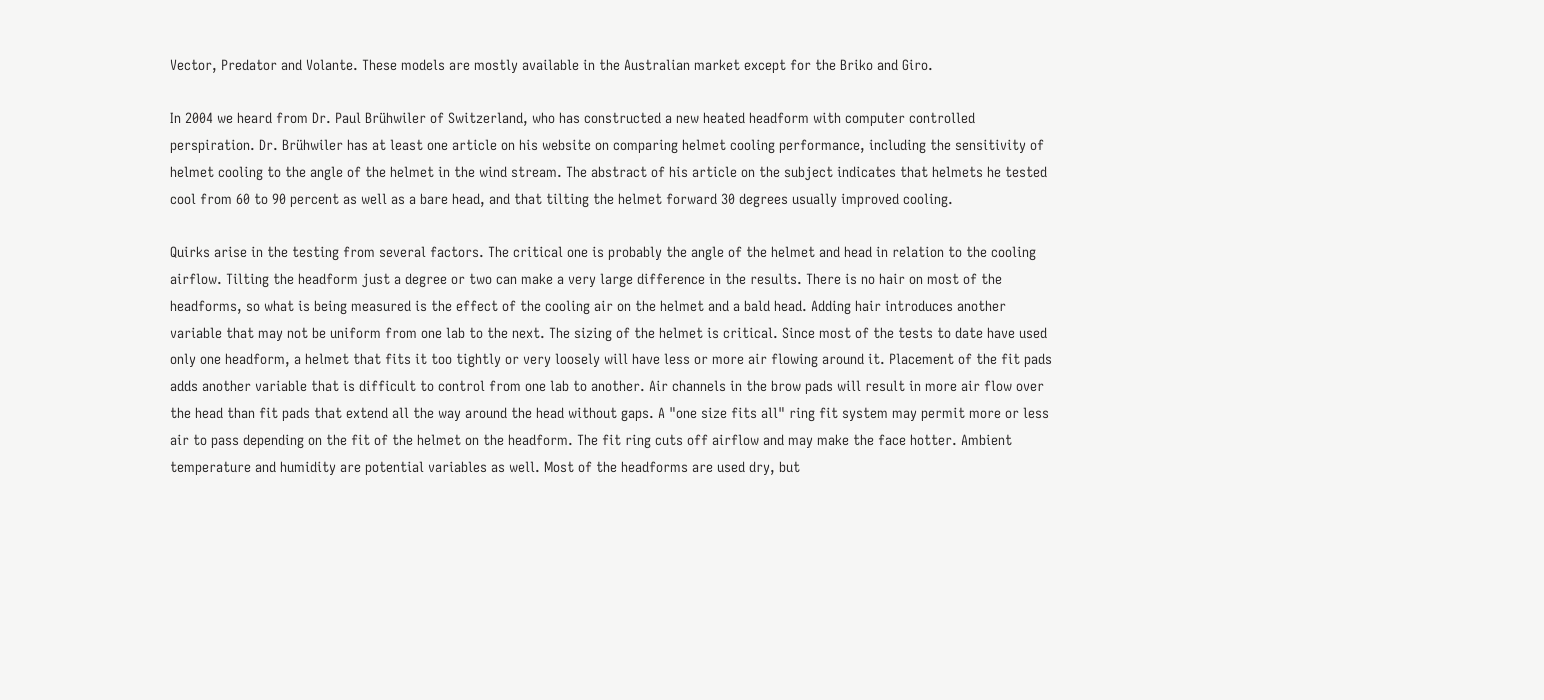Vector, Predator and Volante. These models are mostly available in the Australian market except for the Briko and Giro.

In 2004 we heard from Dr. Paul Brühwiler of Switzerland, who has constructed a new heated headform with computer controlled perspiration. Dr. Brühwiler has at least one article on his website on comparing helmet cooling performance, including the sensitivity of helmet cooling to the angle of the helmet in the wind stream. The abstract of his article on the subject indicates that helmets he tested cool from 60 to 90 percent as well as a bare head, and that tilting the helmet forward 30 degrees usually improved cooling.

Quirks arise in the testing from several factors. The critical one is probably the angle of the helmet and head in relation to the cooling airflow. Tilting the headform just a degree or two can make a very large difference in the results. There is no hair on most of the headforms, so what is being measured is the effect of the cooling air on the helmet and a bald head. Adding hair introduces another variable that may not be uniform from one lab to the next. The sizing of the helmet is critical. Since most of the tests to date have used only one headform, a helmet that fits it too tightly or very loosely will have less or more air flowing around it. Placement of the fit pads adds another variable that is difficult to control from one lab to another. Air channels in the brow pads will result in more air flow over the head than fit pads that extend all the way around the head without gaps. A "one size fits all" ring fit system may permit more or less air to pass depending on the fit of the helmet on the headform. The fit ring cuts off airflow and may make the face hotter. Ambient temperature and humidity are potential variables as well. Most of the headforms are used dry, but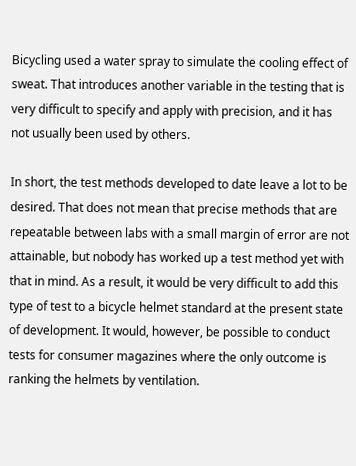Bicycling used a water spray to simulate the cooling effect of sweat. That introduces another variable in the testing that is very difficult to specify and apply with precision, and it has not usually been used by others.

In short, the test methods developed to date leave a lot to be desired. That does not mean that precise methods that are repeatable between labs with a small margin of error are not attainable, but nobody has worked up a test method yet with that in mind. As a result, it would be very difficult to add this type of test to a bicycle helmet standard at the present state of development. It would, however, be possible to conduct tests for consumer magazines where the only outcome is ranking the helmets by ventilation.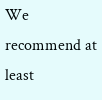We recommend at least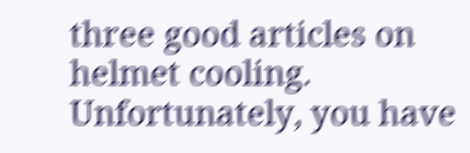three good articles on helmet cooling. Unfortunately, you have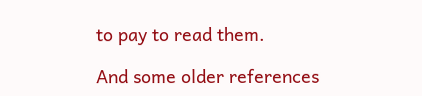to pay to read them.

And some older references